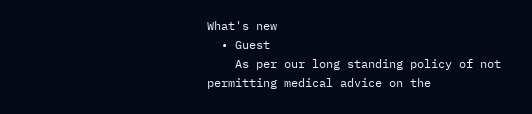What's new
  • Guest
    As per our long standing policy of not permitting medical advice on the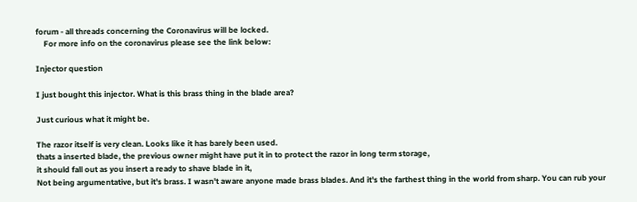forum - all threads concerning the Coronavirus will be locked.
    For more info on the coronavirus please see the link below:

Injector question

I just bought this injector. What is this brass thing in the blade area?

Just curious what it might be.

The razor itself is very clean. Looks like it has barely been used.
thats a inserted blade, the previous owner might have put it in to protect the razor in long term storage,
it should fall out as you insert a ready to shave blade in it,
Not being argumentative, but it's brass. I wasn't aware anyone made brass blades. And it's the farthest thing in the world from sharp. You can rub your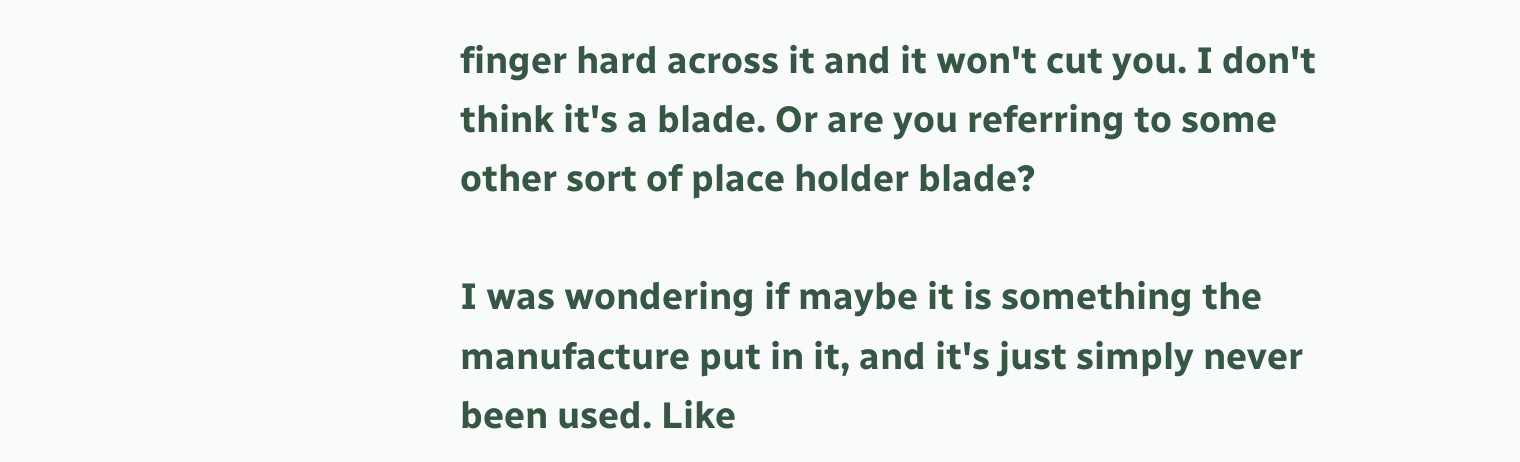finger hard across it and it won't cut you. I don't think it's a blade. Or are you referring to some other sort of place holder blade?

I was wondering if maybe it is something the manufacture put in it, and it's just simply never been used. Like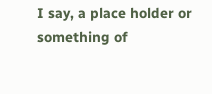I say, a place holder or something of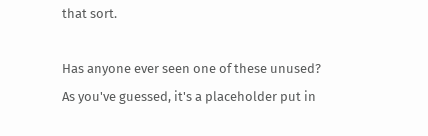that sort.

Has anyone ever seen one of these unused?
As you've guessed, it's a placeholder put in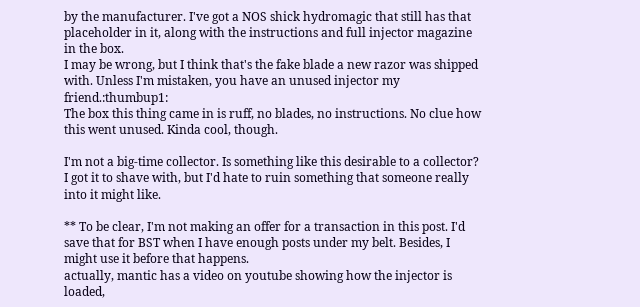by the manufacturer. I've got a NOS shick hydromagic that still has that placeholder in it, along with the instructions and full injector magazine in the box.
I may be wrong, but I think that's the fake blade a new razor was shipped with. Unless I'm mistaken, you have an unused injector my friend.:thumbup1:
The box this thing came in is ruff, no blades, no instructions. No clue how this went unused. Kinda cool, though.

I'm not a big-time collector. Is something like this desirable to a collector? I got it to shave with, but I'd hate to ruin something that someone really into it might like.

** To be clear, I'm not making an offer for a transaction in this post. I'd save that for BST when I have enough posts under my belt. Besides, I might use it before that happens.
actually, mantic has a video on youtube showing how the injector is loaded,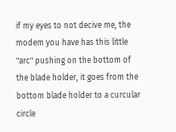if my eyes to not decive me, the modem you have has this little "arc" pushing on the bottom of the blade holder, it goes from the bottom blade holder to a curcular circle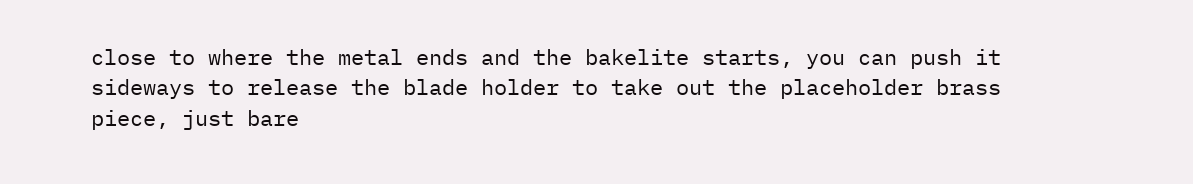close to where the metal ends and the bakelite starts, you can push it sideways to release the blade holder to take out the placeholder brass piece, just bare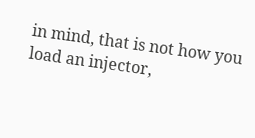in mind, that is not how you load an injector,